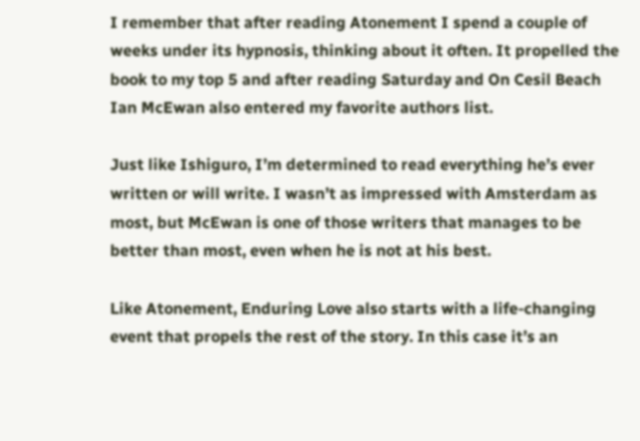I remember that after reading Atonement I spend a couple of weeks under its hypnosis, thinking about it often. It propelled the book to my top 5 and after reading Saturday and On Cesil Beach Ian McEwan also entered my favorite authors list.

Just like Ishiguro, I’m determined to read everything he’s ever written or will write. I wasn’t as impressed with Amsterdam as most, but McEwan is one of those writers that manages to be better than most, even when he is not at his best.

Like Atonement, Enduring Love also starts with a life-changing event that propels the rest of the story. In this case it’s an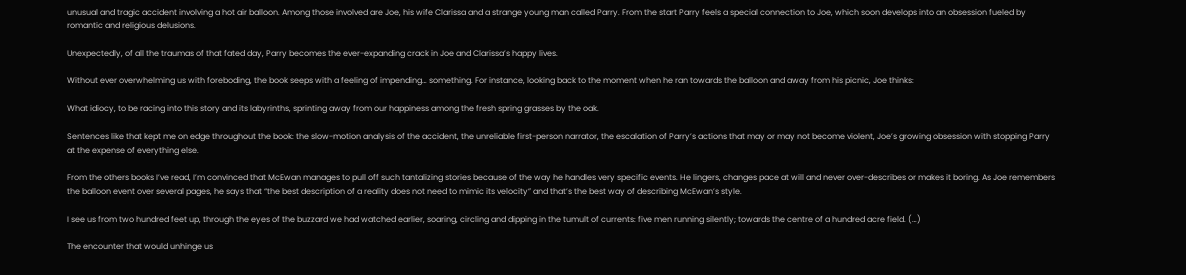unusual and tragic accident involving a hot air balloon. Among those involved are Joe, his wife Clarissa and a strange young man called Parry. From the start Parry feels a special connection to Joe, which soon develops into an obsession fueled by romantic and religious delusions.

Unexpectedly, of all the traumas of that fated day, Parry becomes the ever-expanding crack in Joe and Clarissa’s happy lives.

Without ever overwhelming us with foreboding, the book seeps with a feeling of impending… something. For instance, looking back to the moment when he ran towards the balloon and away from his picnic, Joe thinks:

What idiocy, to be racing into this story and its labyrinths, sprinting away from our happiness among the fresh spring grasses by the oak.

Sentences like that kept me on edge throughout the book: the slow-motion analysis of the accident, the unreliable first-person narrator, the escalation of Parry’s actions that may or may not become violent, Joe’s growing obsession with stopping Parry at the expense of everything else.

From the others books I’ve read, I’m convinced that McEwan manages to pull off such tantalizing stories because of the way he handles very specific events. He lingers, changes pace at will and never over-describes or makes it boring. As Joe remembers the balloon event over several pages, he says that “the best description of a reality does not need to mimic its velocity” and that’s the best way of describing McEwan’s style.

I see us from two hundred feet up, through the eyes of the buzzard we had watched earlier, soaring, circling and dipping in the tumult of currents: five men running silently; towards the centre of a hundred acre field. (…)

The encounter that would unhinge us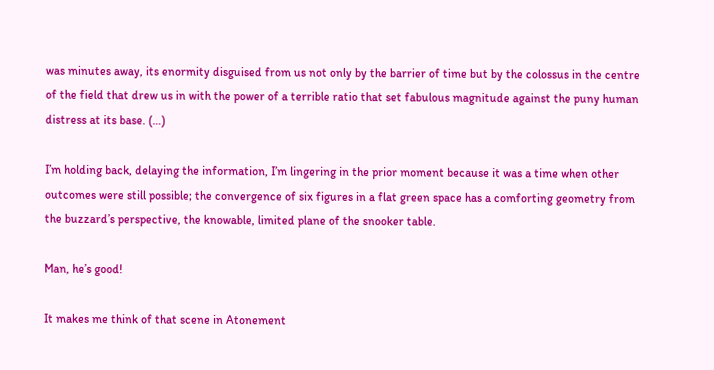was minutes away, its enormity disguised from us not only by the barrier of time but by the colossus in the centre of the field that drew us in with the power of a terrible ratio that set fabulous magnitude against the puny human distress at its base. (…)

I’m holding back, delaying the information, I’m lingering in the prior moment because it was a time when other outcomes were still possible; the convergence of six figures in a flat green space has a comforting geometry from the buzzard’s perspective, the knowable, limited plane of the snooker table.

Man, he’s good!

It makes me think of that scene in Atonement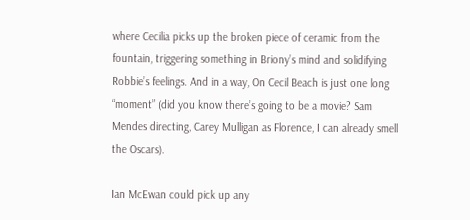where Cecilia picks up the broken piece of ceramic from the fountain, triggering something in Briony’s mind and solidifying Robbie’s feelings. And in a way, On Cecil Beach is just one long “moment” (did you know there’s going to be a movie? Sam Mendes directing, Carey Mulligan as Florence, I can already smell the Oscars).

Ian McEwan could pick up any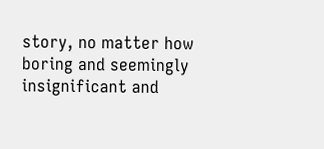story, no matter how boring and seemingly insignificant and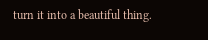turn it into a beautiful thing.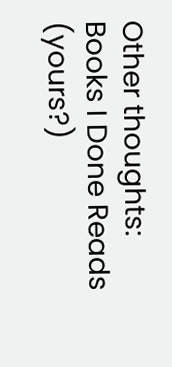Other thoughts: Books I Done Reads (yours?)